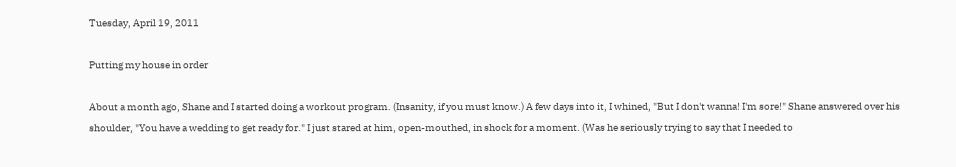Tuesday, April 19, 2011

Putting my house in order

About a month ago, Shane and I started doing a workout program. (Insanity, if you must know.) A few days into it, I whined, "But I don't wanna! I'm sore!" Shane answered over his shoulder, "You have a wedding to get ready for." I just stared at him, open-mouthed, in shock for a moment. (Was he seriously trying to say that I needed to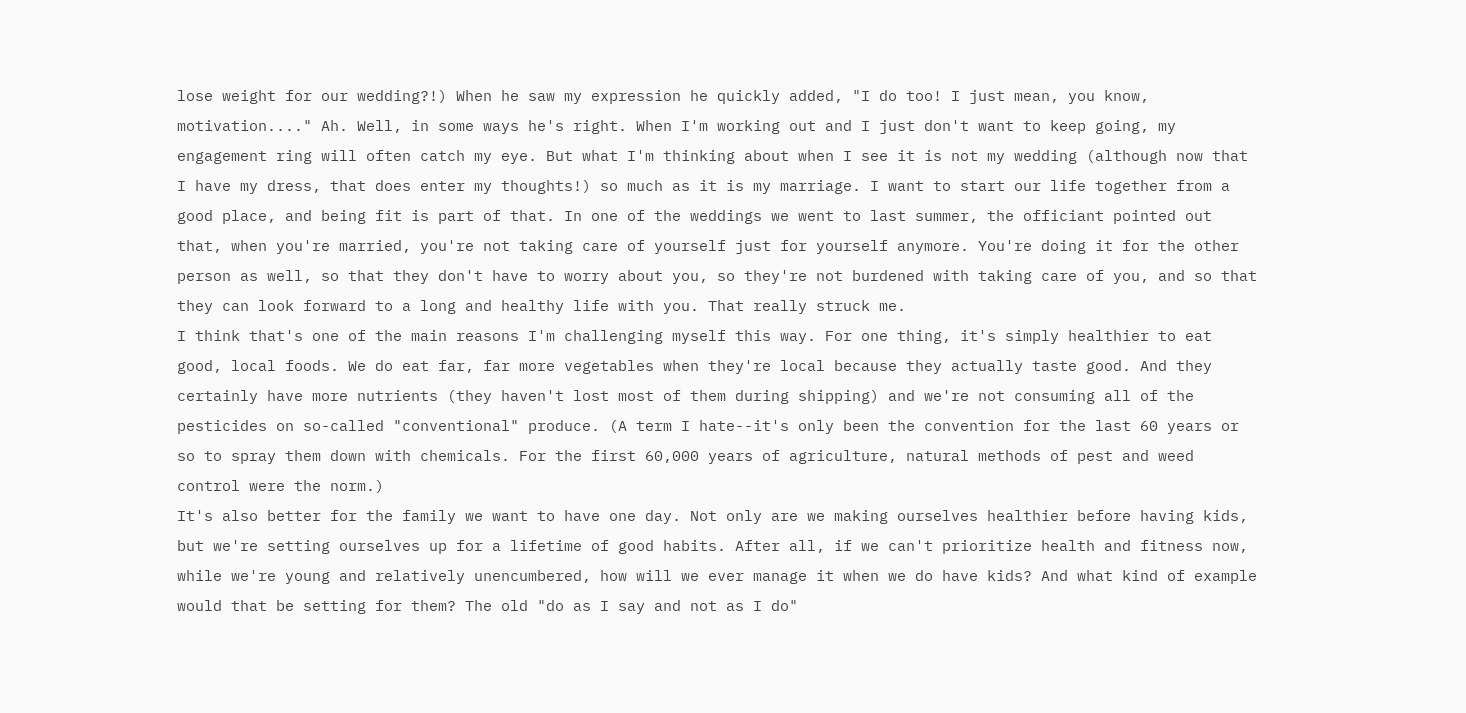lose weight for our wedding?!) When he saw my expression he quickly added, "I do too! I just mean, you know, motivation...." Ah. Well, in some ways he's right. When I'm working out and I just don't want to keep going, my engagement ring will often catch my eye. But what I'm thinking about when I see it is not my wedding (although now that I have my dress, that does enter my thoughts!) so much as it is my marriage. I want to start our life together from a good place, and being fit is part of that. In one of the weddings we went to last summer, the officiant pointed out that, when you're married, you're not taking care of yourself just for yourself anymore. You're doing it for the other person as well, so that they don't have to worry about you, so they're not burdened with taking care of you, and so that they can look forward to a long and healthy life with you. That really struck me.
I think that's one of the main reasons I'm challenging myself this way. For one thing, it's simply healthier to eat good, local foods. We do eat far, far more vegetables when they're local because they actually taste good. And they certainly have more nutrients (they haven't lost most of them during shipping) and we're not consuming all of the pesticides on so-called "conventional" produce. (A term I hate--it's only been the convention for the last 60 years or so to spray them down with chemicals. For the first 60,000 years of agriculture, natural methods of pest and weed control were the norm.)
It's also better for the family we want to have one day. Not only are we making ourselves healthier before having kids, but we're setting ourselves up for a lifetime of good habits. After all, if we can't prioritize health and fitness now, while we're young and relatively unencumbered, how will we ever manage it when we do have kids? And what kind of example would that be setting for them? The old "do as I say and not as I do"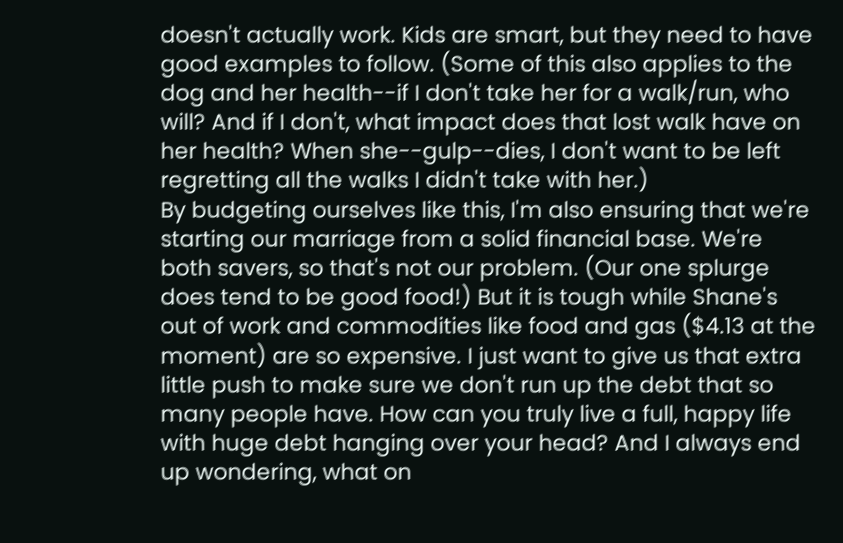doesn't actually work. Kids are smart, but they need to have good examples to follow. (Some of this also applies to the dog and her health--if I don't take her for a walk/run, who will? And if I don't, what impact does that lost walk have on her health? When she--gulp--dies, I don't want to be left regretting all the walks I didn't take with her.)
By budgeting ourselves like this, I'm also ensuring that we're starting our marriage from a solid financial base. We're both savers, so that's not our problem. (Our one splurge does tend to be good food!) But it is tough while Shane's out of work and commodities like food and gas ($4.13 at the moment) are so expensive. I just want to give us that extra little push to make sure we don't run up the debt that so many people have. How can you truly live a full, happy life with huge debt hanging over your head? And I always end up wondering, what on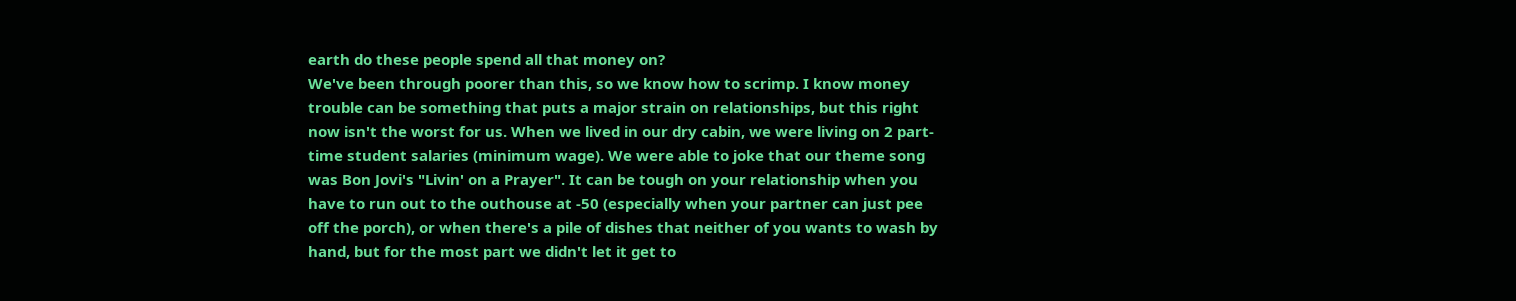earth do these people spend all that money on?
We've been through poorer than this, so we know how to scrimp. I know money trouble can be something that puts a major strain on relationships, but this right now isn't the worst for us. When we lived in our dry cabin, we were living on 2 part-time student salaries (minimum wage). We were able to joke that our theme song was Bon Jovi's "Livin' on a Prayer". It can be tough on your relationship when you have to run out to the outhouse at -50 (especially when your partner can just pee off the porch), or when there's a pile of dishes that neither of you wants to wash by hand, but for the most part we didn't let it get to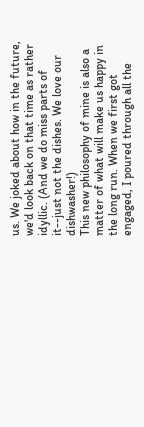us. We joked about how in the future, we'd look back on that time as rather idyllic. (And we do miss parts of it--just not the dishes. We love our dishwasher!)
This new philosophy of mine is also a matter of what will make us happy in the long run. When we first got engaged, I poured through all the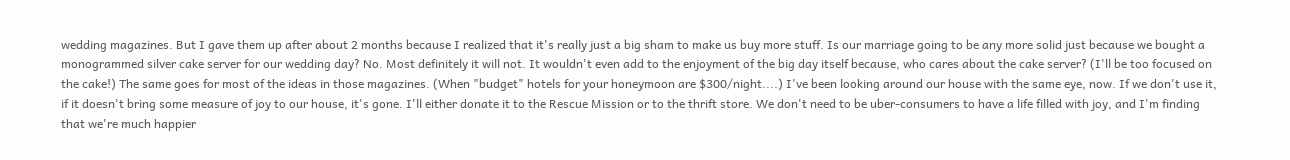wedding magazines. But I gave them up after about 2 months because I realized that it's really just a big sham to make us buy more stuff. Is our marriage going to be any more solid just because we bought a monogrammed silver cake server for our wedding day? No. Most definitely it will not. It wouldn't even add to the enjoyment of the big day itself because, who cares about the cake server? (I'll be too focused on the cake!) The same goes for most of the ideas in those magazines. (When "budget" hotels for your honeymoon are $300/night....) I've been looking around our house with the same eye, now. If we don't use it, if it doesn't bring some measure of joy to our house, it's gone. I'll either donate it to the Rescue Mission or to the thrift store. We don't need to be uber-consumers to have a life filled with joy, and I'm finding that we're much happier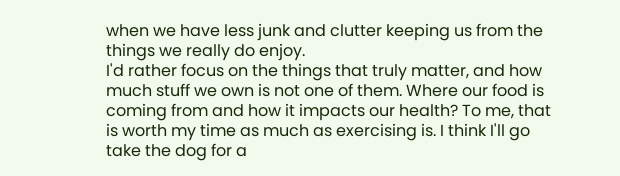when we have less junk and clutter keeping us from the things we really do enjoy.
I'd rather focus on the things that truly matter, and how much stuff we own is not one of them. Where our food is coming from and how it impacts our health? To me, that is worth my time as much as exercising is. I think I'll go take the dog for a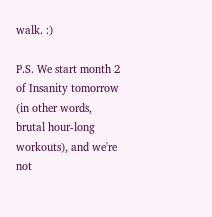walk. :)

P.S. We start month 2 of Insanity tomorrow (in other words, brutal hour-long workouts), and we're not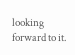looking forward to it.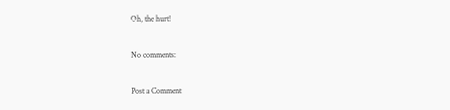Oh, the hurt!

No comments:

Post a Comment